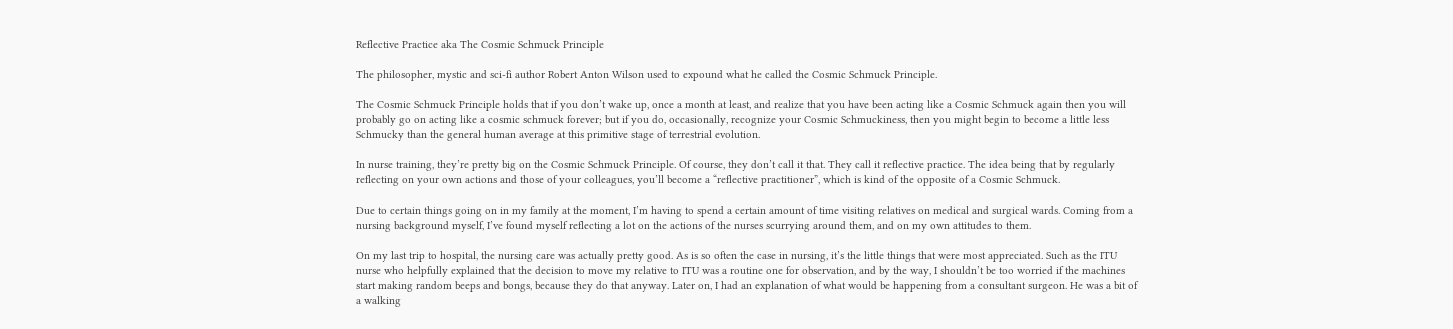Reflective Practice aka The Cosmic Schmuck Principle

The philosopher, mystic and sci-fi author Robert Anton Wilson used to expound what he called the Cosmic Schmuck Principle.

The Cosmic Schmuck Principle holds that if you don’t wake up, once a month at least, and realize that you have been acting like a Cosmic Schmuck again then you will probably go on acting like a cosmic schmuck forever; but if you do, occasionally, recognize your Cosmic Schmuckiness, then you might begin to become a little less Schmucky than the general human average at this primitive stage of terrestrial evolution.

In nurse training, they’re pretty big on the Cosmic Schmuck Principle. Of course, they don’t call it that. They call it reflective practice. The idea being that by regularly reflecting on your own actions and those of your colleagues, you’ll become a “reflective practitioner”, which is kind of the opposite of a Cosmic Schmuck.

Due to certain things going on in my family at the moment, I’m having to spend a certain amount of time visiting relatives on medical and surgical wards. Coming from a nursing background myself, I’ve found myself reflecting a lot on the actions of the nurses scurrying around them, and on my own attitudes to them.

On my last trip to hospital, the nursing care was actually pretty good. As is so often the case in nursing, it’s the little things that were most appreciated. Such as the ITU nurse who helpfully explained that the decision to move my relative to ITU was a routine one for observation, and by the way, I shouldn’t be too worried if the machines start making random beeps and bongs, because they do that anyway. Later on, I had an explanation of what would be happening from a consultant surgeon. He was a bit of a walking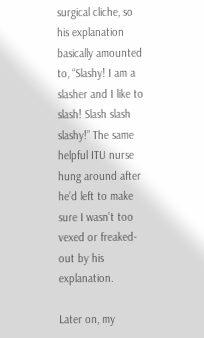surgical cliche, so his explanation basically amounted to, “Slashy! I am a slasher and I like to slash! Slash slash slashy!” The same helpful ITU nurse hung around after he’d left to make sure I wasn’t too vexed or freaked-out by his explanation.

Later on, my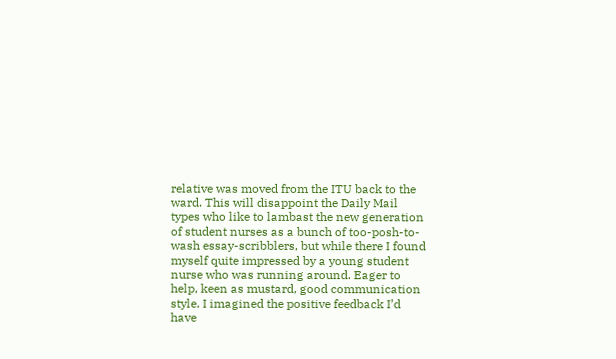relative was moved from the ITU back to the ward. This will disappoint the Daily Mail types who like to lambast the new generation of student nurses as a bunch of too-posh-to-wash essay-scribblers, but while there I found myself quite impressed by a young student nurse who was running around. Eager to help, keen as mustard, good communication style. I imagined the positive feedback I’d have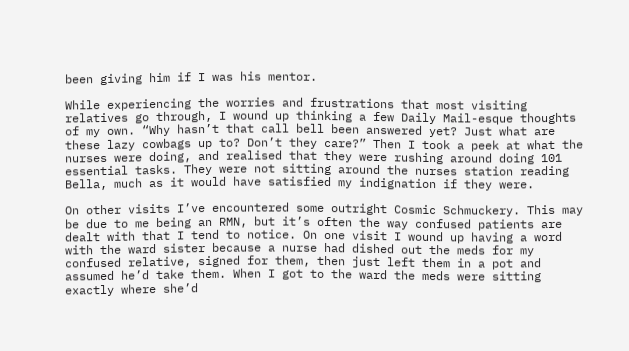been giving him if I was his mentor.

While experiencing the worries and frustrations that most visiting relatives go through, I wound up thinking a few Daily Mail-esque thoughts of my own. “Why hasn’t that call bell been answered yet? Just what are these lazy cowbags up to? Don’t they care?” Then I took a peek at what the nurses were doing, and realised that they were rushing around doing 101 essential tasks. They were not sitting around the nurses station reading Bella, much as it would have satisfied my indignation if they were.

On other visits I’ve encountered some outright Cosmic Schmuckery. This may be due to me being an RMN, but it’s often the way confused patients are dealt with that I tend to notice. On one visit I wound up having a word with the ward sister because a nurse had dished out the meds for my confused relative, signed for them, then just left them in a pot and assumed he’d take them. When I got to the ward the meds were sitting exactly where she’d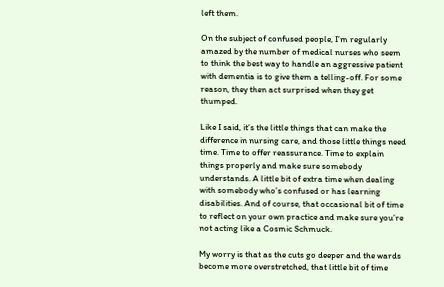left them.

On the subject of confused people, I’m regularly amazed by the number of medical nurses who seem to think the best way to handle an aggressive patient with dementia is to give them a telling-off. For some reason, they then act surprised when they get thumped.

Like I said, it’s the little things that can make the difference in nursing care, and those little things need time. Time to offer reassurance. Time to explain things properly and make sure somebody understands. A little bit of extra time when dealing with somebody who’s confused or has learning disabilities. And of course, that occasional bit of time to reflect on your own practice and make sure you’re not acting like a Cosmic Schmuck.

My worry is that as the cuts go deeper and the wards become more overstretched, that little bit of time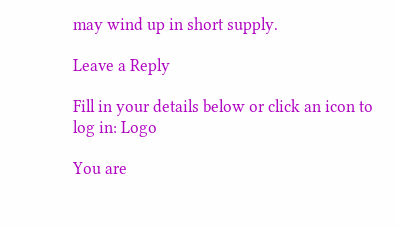may wind up in short supply.

Leave a Reply

Fill in your details below or click an icon to log in: Logo

You are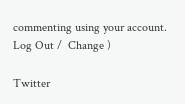commenting using your account. Log Out /  Change )

Twitter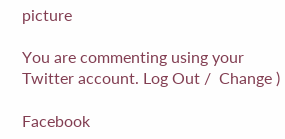picture

You are commenting using your Twitter account. Log Out /  Change )

Facebook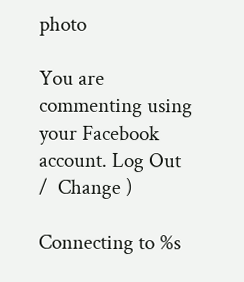photo

You are commenting using your Facebook account. Log Out /  Change )

Connecting to %s